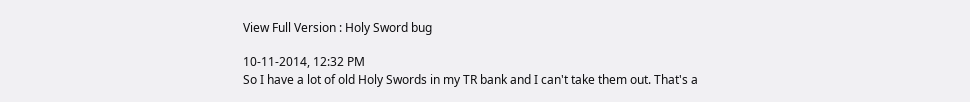View Full Version : Holy Sword bug

10-11-2014, 12:32 PM
So I have a lot of old Holy Swords in my TR bank and I can't take them out. That's a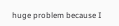huge problem because I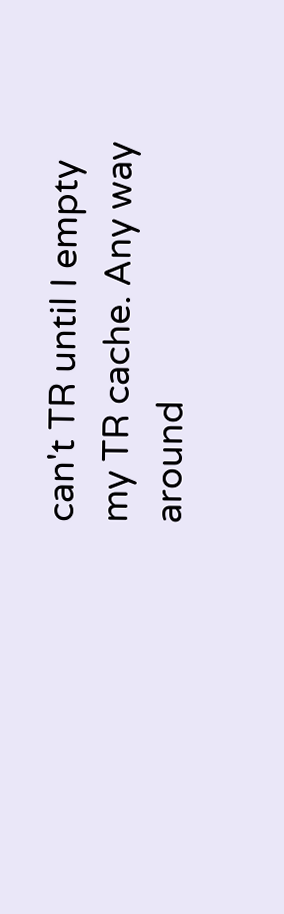can't TR until I empty my TR cache. Any way around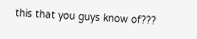this that you guys know of???